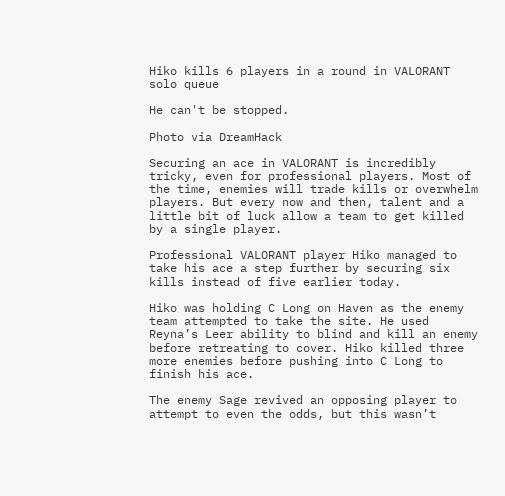Hiko kills 6 players in a round in VALORANT solo queue

He can't be stopped.

Photo via DreamHack

Securing an ace in VALORANT is incredibly tricky, even for professional players. Most of the time, enemies will trade kills or overwhelm players. But every now and then, talent and a little bit of luck allow a team to get killed by a single player.

Professional VALORANT player Hiko managed to take his ace a step further by securing six kills instead of five earlier today.

Hiko was holding C Long on Haven as the enemy team attempted to take the site. He used Reyna’s Leer ability to blind and kill an enemy before retreating to cover. Hiko killed three more enemies before pushing into C Long to finish his ace.

The enemy Sage revived an opposing player to attempt to even the odds, but this wasn’t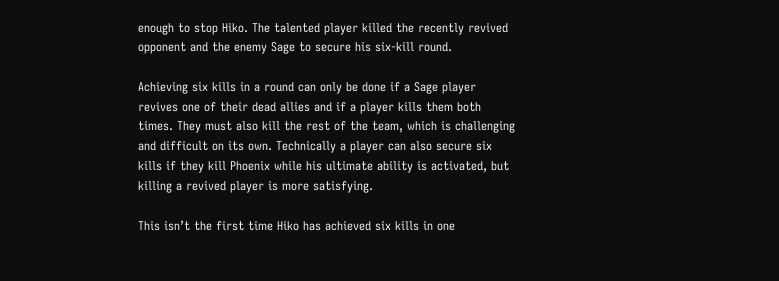enough to stop Hiko. The talented player killed the recently revived opponent and the enemy Sage to secure his six-kill round.

Achieving six kills in a round can only be done if a Sage player revives one of their dead allies and if a player kills them both times. They must also kill the rest of the team, which is challenging and difficult on its own. Technically a player can also secure six kills if they kill Phoenix while his ultimate ability is activated, but killing a revived player is more satisfying.

This isn’t the first time Hiko has achieved six kills in one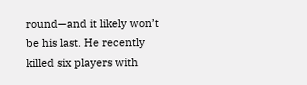round—and it likely won’t be his last. He recently killed six players with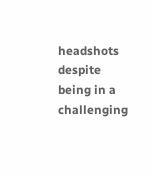headshots despite being in a challenging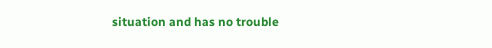situation and has no trouble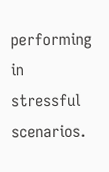performing in stressful scenarios.